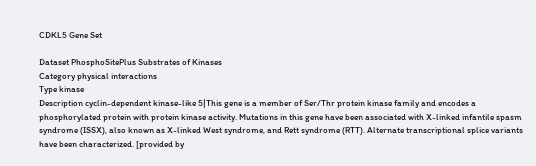CDKL5 Gene Set

Dataset PhosphoSitePlus Substrates of Kinases
Category physical interactions
Type kinase
Description cyclin-dependent kinase-like 5|This gene is a member of Ser/Thr protein kinase family and encodes a phosphorylated protein with protein kinase activity. Mutations in this gene have been associated with X-linked infantile spasm syndrome (ISSX), also known as X-linked West syndrome, and Rett syndrome (RTT). Alternate transcriptional splice variants have been characterized. [provided by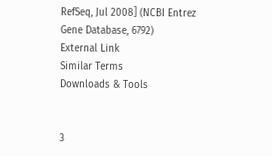RefSeq, Jul 2008] (NCBI Entrez Gene Database, 6792)
External Link
Similar Terms
Downloads & Tools


3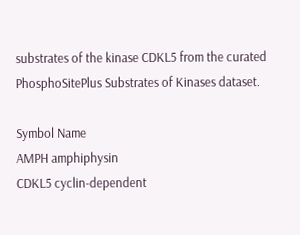substrates of the kinase CDKL5 from the curated PhosphoSitePlus Substrates of Kinases dataset.

Symbol Name
AMPH amphiphysin
CDKL5 cyclin-dependent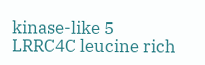kinase-like 5
LRRC4C leucine rich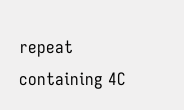repeat containing 4C